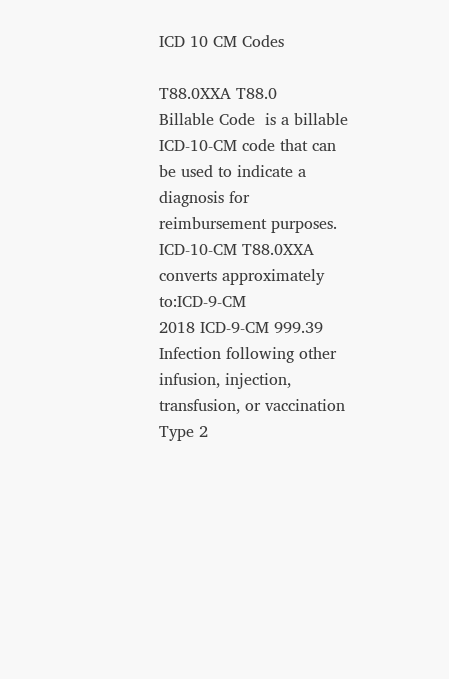ICD 10 CM Codes

T88.0XXA T88.0
Billable Code  is a billable ICD-10-CM code that can be used to indicate a diagnosis for reimbursement purposes.
ICD-10-CM T88.0XXA converts approximately to:ICD-9-CM
2018 ICD-9-CM 999.39 Infection following other infusion, injection, transfusion, or vaccination
Type 2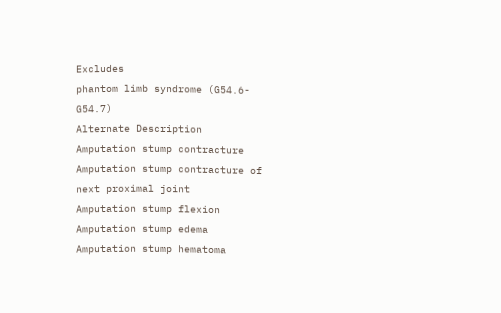Excludes
phantom limb syndrome (G54.6-G54.7)
Alternate Description
Amputation stump contracture
Amputation stump contracture of next proximal joint
Amputation stump flexion
Amputation stump edema
Amputation stump hematoma